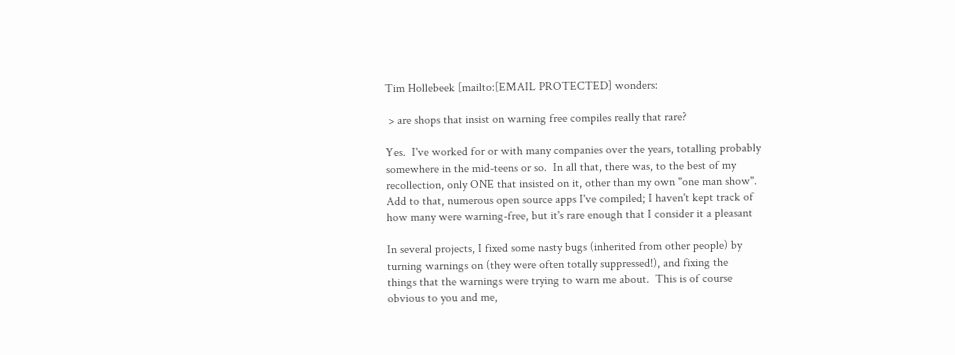Tim Hollebeek [mailto:[EMAIL PROTECTED] wonders:

 > are shops that insist on warning free compiles really that rare?

Yes.  I've worked for or with many companies over the years, totalling probably
somewhere in the mid-teens or so.  In all that, there was, to the best of my
recollection, only ONE that insisted on it, other than my own "one man show".
Add to that, numerous open source apps I've compiled; I haven't kept track of
how many were warning-free, but it's rare enough that I consider it a pleasant

In several projects, I fixed some nasty bugs (inherited from other people) by
turning warnings on (they were often totally suppressed!), and fixing the
things that the warnings were trying to warn me about.  This is of course
obvious to you and me,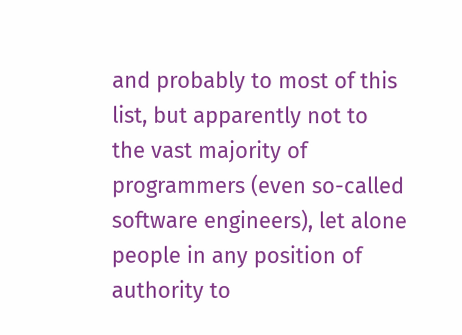and probably to most of this list, but apparently not to
the vast majority of programmers (even so-called software engineers), let alone
people in any position of authority to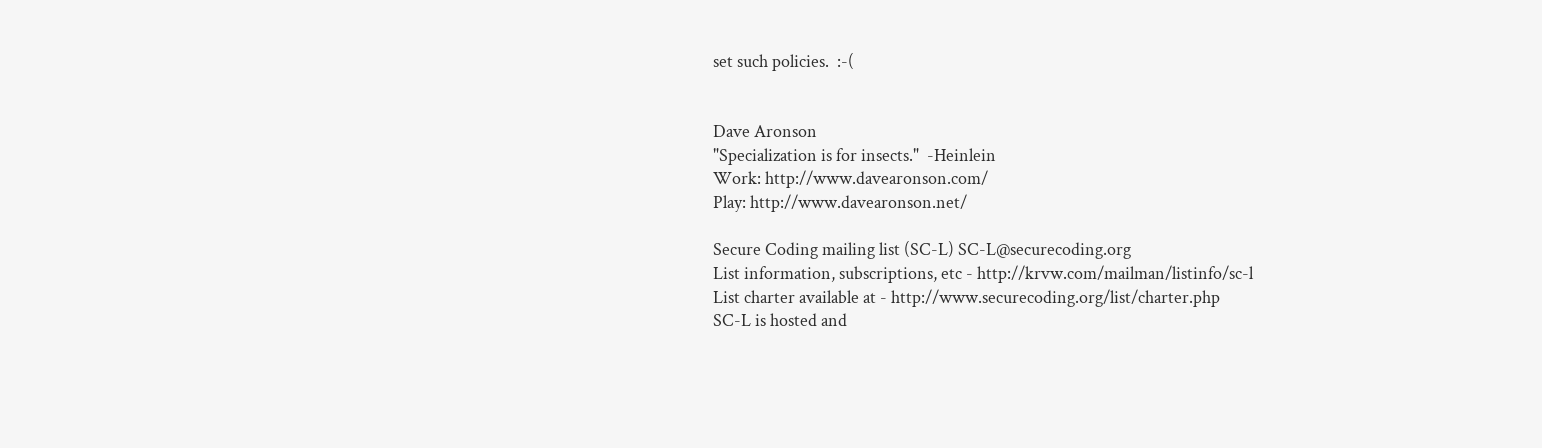set such policies.  :-(


Dave Aronson
"Specialization is for insects."  -Heinlein
Work: http://www.davearonson.com/
Play: http://www.davearonson.net/

Secure Coding mailing list (SC-L) SC-L@securecoding.org
List information, subscriptions, etc - http://krvw.com/mailman/listinfo/sc-l
List charter available at - http://www.securecoding.org/list/charter.php
SC-L is hosted and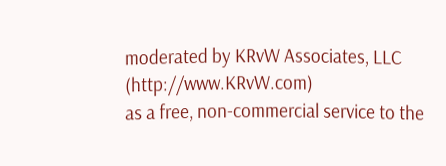moderated by KRvW Associates, LLC (http://www.KRvW.com)
as a free, non-commercial service to the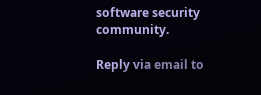software security community.

Reply via email to